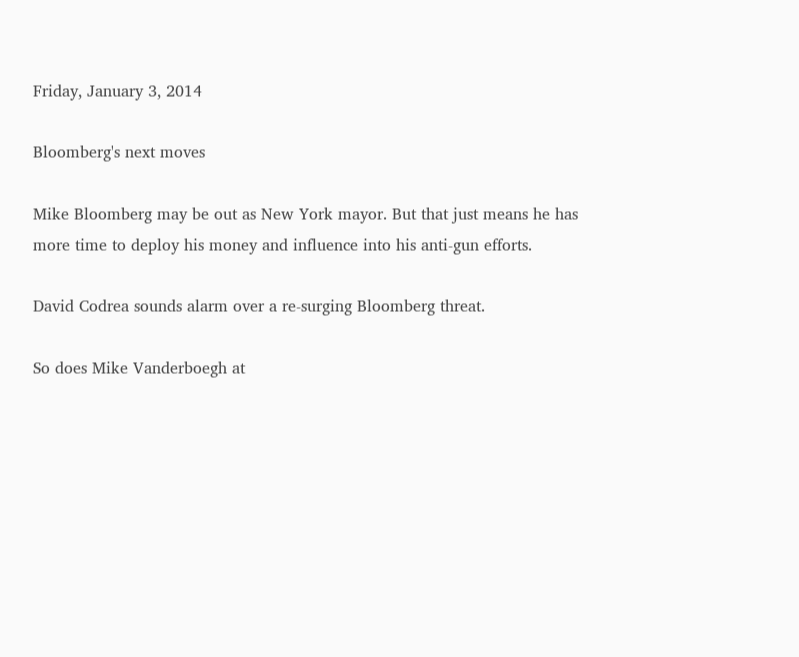Friday, January 3, 2014

Bloomberg's next moves

Mike Bloomberg may be out as New York mayor. But that just means he has more time to deploy his money and influence into his anti-gun efforts.

David Codrea sounds alarm over a re-surging Bloomberg threat.

So does Mike Vanderboegh at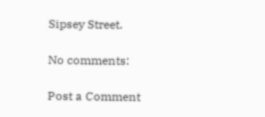Sipsey Street.

No comments:

Post a Comment